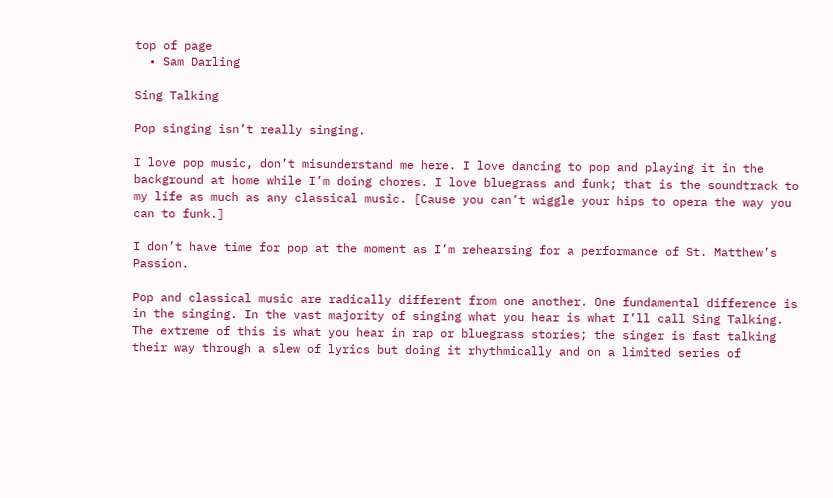top of page
  • Sam Darling

Sing Talking

Pop singing isn’t really singing.

I love pop music, don’t misunderstand me here. I love dancing to pop and playing it in the background at home while I’m doing chores. I love bluegrass and funk; that is the soundtrack to my life as much as any classical music. [Cause you can’t wiggle your hips to opera the way you can to funk.]

I don’t have time for pop at the moment as I’m rehearsing for a performance of St. Matthew’s Passion.

Pop and classical music are radically different from one another. One fundamental difference is in the singing. In the vast majority of singing what you hear is what I’ll call Sing Talking. The extreme of this is what you hear in rap or bluegrass stories; the singer is fast talking their way through a slew of lyrics but doing it rhythmically and on a limited series of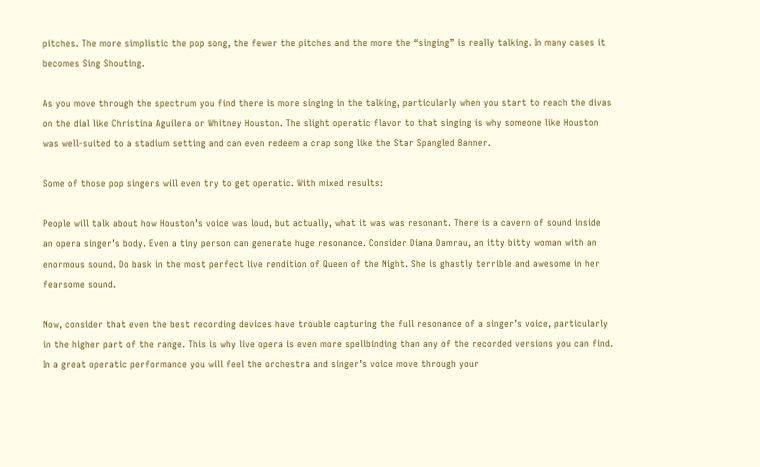pitches. The more simplistic the pop song, the fewer the pitches and the more the “singing” is really talking. In many cases it becomes Sing Shouting.

As you move through the spectrum you find there is more singing in the talking, particularly when you start to reach the divas on the dial like Christina Aguilera or Whitney Houston. The slight operatic flavor to that singing is why someone like Houston was well-suited to a stadium setting and can even redeem a crap song like the Star Spangled Banner.

Some of those pop singers will even try to get operatic. With mixed results:

People will talk about how Houston’s voice was loud, but actually, what it was was resonant. There is a cavern of sound inside an opera singer’s body. Even a tiny person can generate huge resonance. Consider Diana Damrau, an itty bitty woman with an enormous sound. Do bask in the most perfect live rendition of Queen of the Night. She is ghastly terrible and awesome in her fearsome sound.

Now, consider that even the best recording devices have trouble capturing the full resonance of a singer’s voice, particularly in the higher part of the range. This is why live opera is even more spellbinding than any of the recorded versions you can find. In a great operatic performance you will feel the orchestra and singer’s voice move through your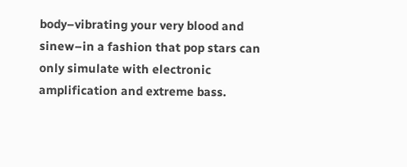body–vibrating your very blood and sinew–in a fashion that pop stars can only simulate with electronic amplification and extreme bass.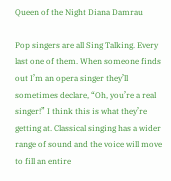Queen of the Night Diana Damrau

Pop singers are all Sing Talking. Every last one of them. When someone finds out I’m an opera singer they’ll sometimes declare, “Oh, you’re a real singer!” I think this is what they’re getting at. Classical singing has a wider range of sound and the voice will move to fill an entire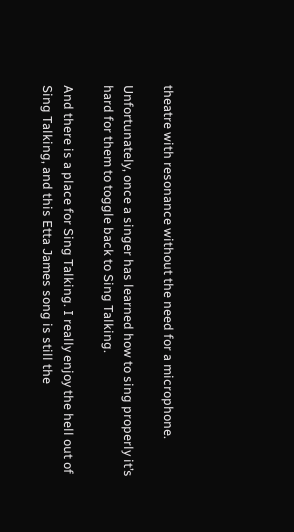theatre with resonance without the need for a microphone.

Unfortunately, once a singer has learned how to sing properly it’s hard for them to toggle back to Sing Talking.

And there is a place for Sing Talking. I really enjoy the hell out of Sing Talking, and this Etta James song is still the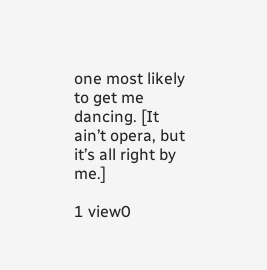one most likely to get me dancing. [It ain’t opera, but it’s all right by me.]

1 view0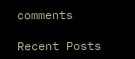comments

Recent Posts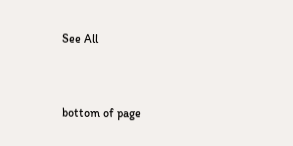See All


bottom of page